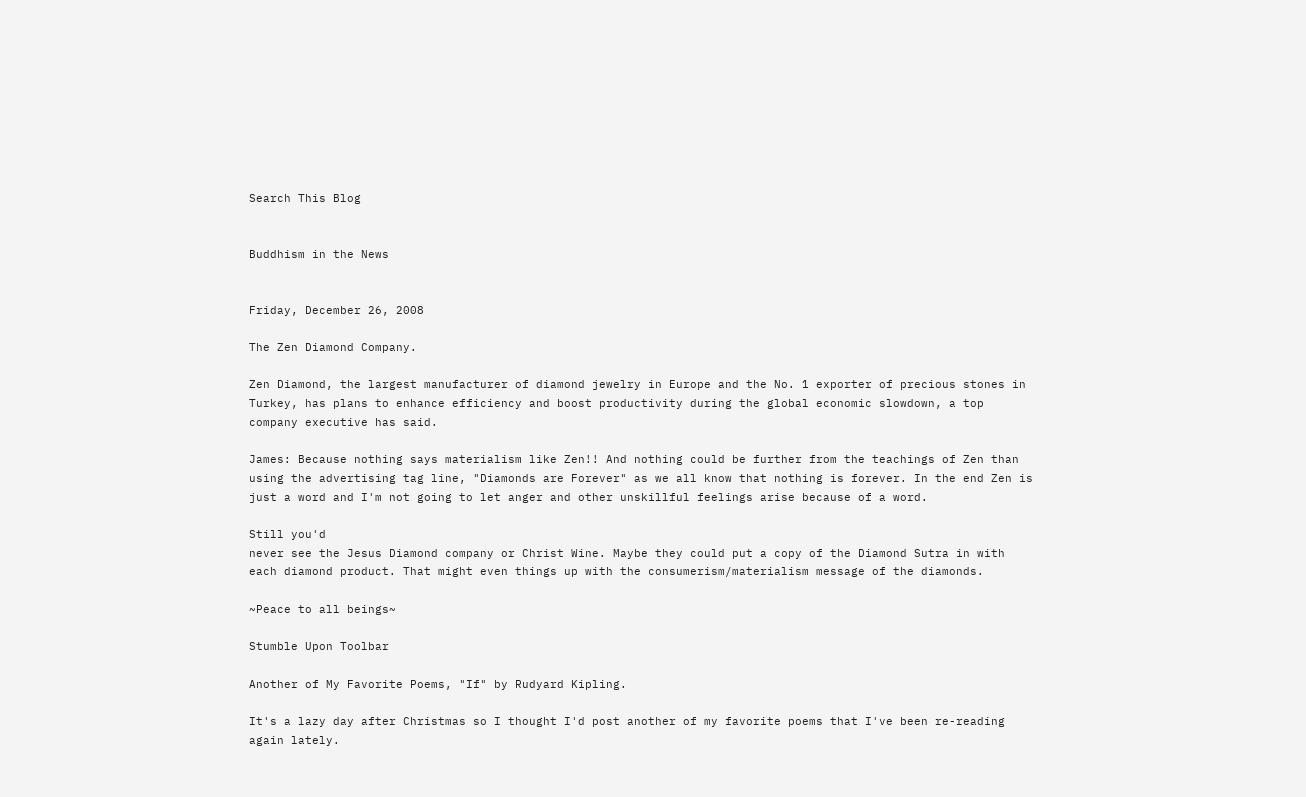Search This Blog


Buddhism in the News


Friday, December 26, 2008

The Zen Diamond Company.

Zen Diamond, the largest manufacturer of diamond jewelry in Europe and the No. 1 exporter of precious stones in Turkey, has plans to enhance efficiency and boost productivity during the global economic slowdown, a top company executive has said.

James: Because nothing says materialism like Zen!! And nothing could be further from the teachings of Zen than using the advertising tag line, "Diamonds are Forever" as we all know that nothing is forever. In the end Zen is just a word and I'm not going to let anger and other unskillful feelings arise because of a word.

Still you'd
never see the Jesus Diamond company or Christ Wine. Maybe they could put a copy of the Diamond Sutra in with each diamond product. That might even things up with the consumerism/materialism message of the diamonds.

~Peace to all beings~

Stumble Upon Toolbar

Another of My Favorite Poems, "If" by Rudyard Kipling.

It's a lazy day after Christmas so I thought I'd post another of my favorite poems that I've been re-reading again lately.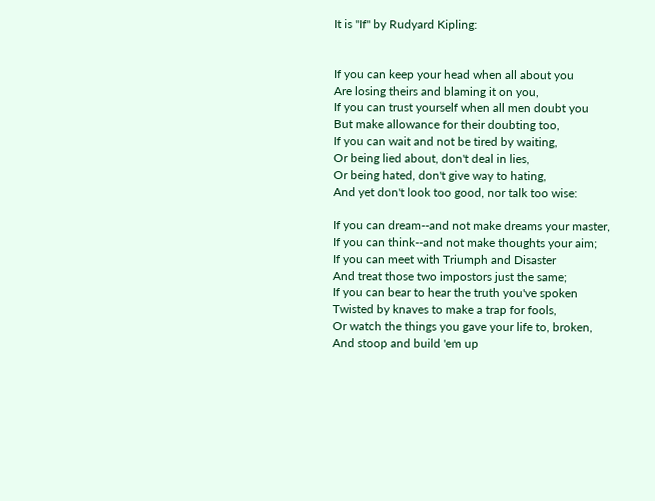It is "If" by Rudyard Kipling:


If you can keep your head when all about you
Are losing theirs and blaming it on you,
If you can trust yourself when all men doubt you
But make allowance for their doubting too,
If you can wait and not be tired by waiting,
Or being lied about, don't deal in lies,
Or being hated, don't give way to hating,
And yet don't look too good, nor talk too wise:

If you can dream--and not make dreams your master,
If you can think--and not make thoughts your aim;
If you can meet with Triumph and Disaster
And treat those two impostors just the same;
If you can bear to hear the truth you've spoken
Twisted by knaves to make a trap for fools,
Or watch the things you gave your life to, broken,
And stoop and build 'em up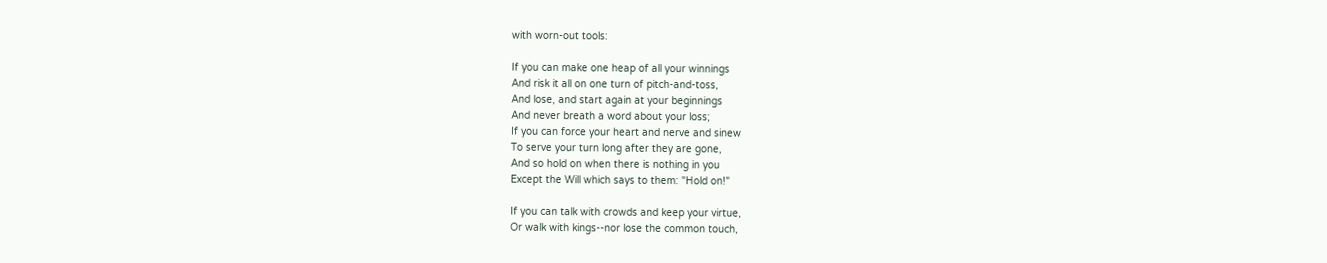with worn-out tools:

If you can make one heap of all your winnings
And risk it all on one turn of pitch-and-toss,
And lose, and start again at your beginnings
And never breath a word about your loss;
If you can force your heart and nerve and sinew
To serve your turn long after they are gone,
And so hold on when there is nothing in you
Except the Will which says to them: "Hold on!"

If you can talk with crowds and keep your virtue,
Or walk with kings--nor lose the common touch,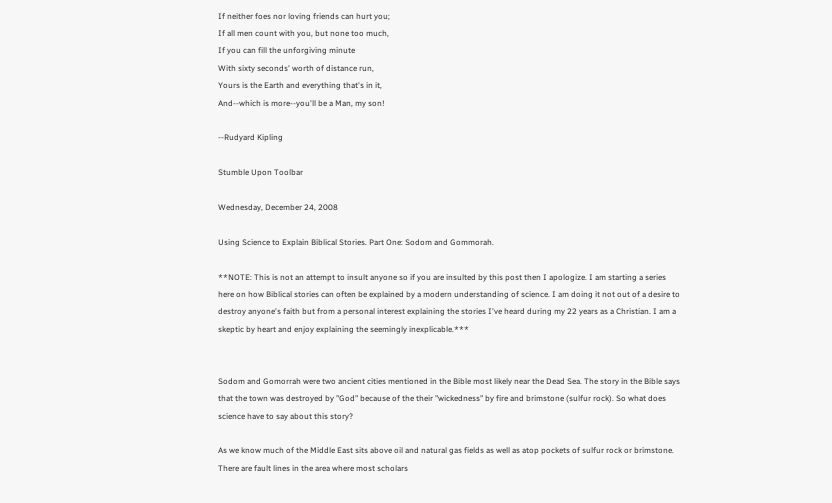If neither foes nor loving friends can hurt you;
If all men count with you, but none too much,
If you can fill the unforgiving minute
With sixty seconds' worth of distance run,
Yours is the Earth and everything that's in it,
And--which is more--you'll be a Man, my son!

--Rudyard Kipling

Stumble Upon Toolbar

Wednesday, December 24, 2008

Using Science to Explain Biblical Stories. Part One: Sodom and Gommorah.

**NOTE: This is not an attempt to insult anyone so if you are insulted by this post then I apologize. I am starting a series here on how Biblical stories can often be explained by a modern understanding of science. I am doing it not out of a desire to destroy anyone's faith but from a personal interest explaining the stories I've heard during my 22 years as a Christian. I am a skeptic by heart and enjoy explaining the seemingly inexplicable.***


Sodom and Gomorrah were two ancient cities mentioned in the Bible most likely near the Dead Sea. The story in the Bible says that the town was destroyed by "God" because of the their "wickedness" by fire and brimstone (sulfur rock). So what does science have to say about this story?

As we know much of the Middle East sits above oil and natural gas fields as well as atop pockets of sulfur rock or brimstone. There are fault lines in the area where most scholars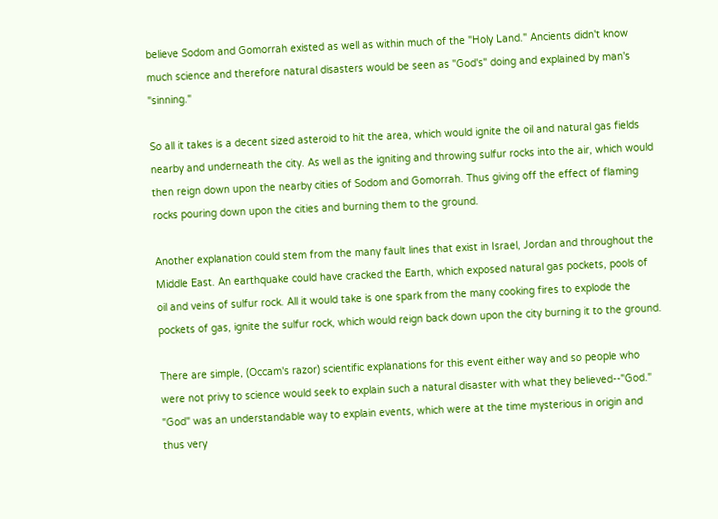believe Sodom and Gomorrah existed as well as within much of the "Holy Land." Ancients didn't know much science and therefore natural disasters would be seen as "God's" doing and explained by man's "sinning."

So all it takes is a decent sized asteroid to hit the area, which would ignite the oil and natural gas fields nearby and underneath the city. As well as the igniting and throwing sulfur rocks into the air, which would then reign down upon the nearby cities of Sodom and Gomorrah. Thus giving off the effect of flaming rocks pouring down upon the cities and burning them to the ground.

Another explanation could stem from the many fault lines that exist in Israel, Jordan and throughout the Middle East. An earthquake could have cracked the Earth, which exposed natural gas pockets, pools of oil and veins of sulfur rock. All it would take is one spark from the many cooking fires to explode the pockets of gas, ignite the sulfur rock, which would reign back down upon the city burning it to the ground.

There are simple, (Occam's razor) scientific explanations for this event either way and so people who were not privy to science would seek to explain such a natural disaster with what they believed--"God." "God" was an understandable way to explain events, which were at the time mysterious in origin and thus very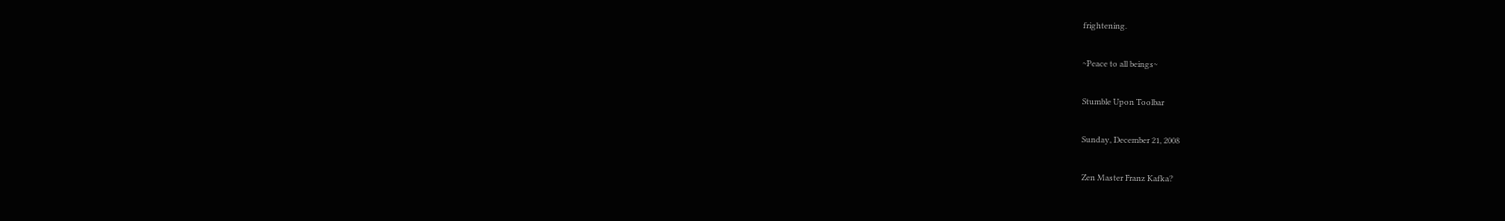frightening.

~Peace to all beings~

Stumble Upon Toolbar

Sunday, December 21, 2008

Zen Master Franz Kafka?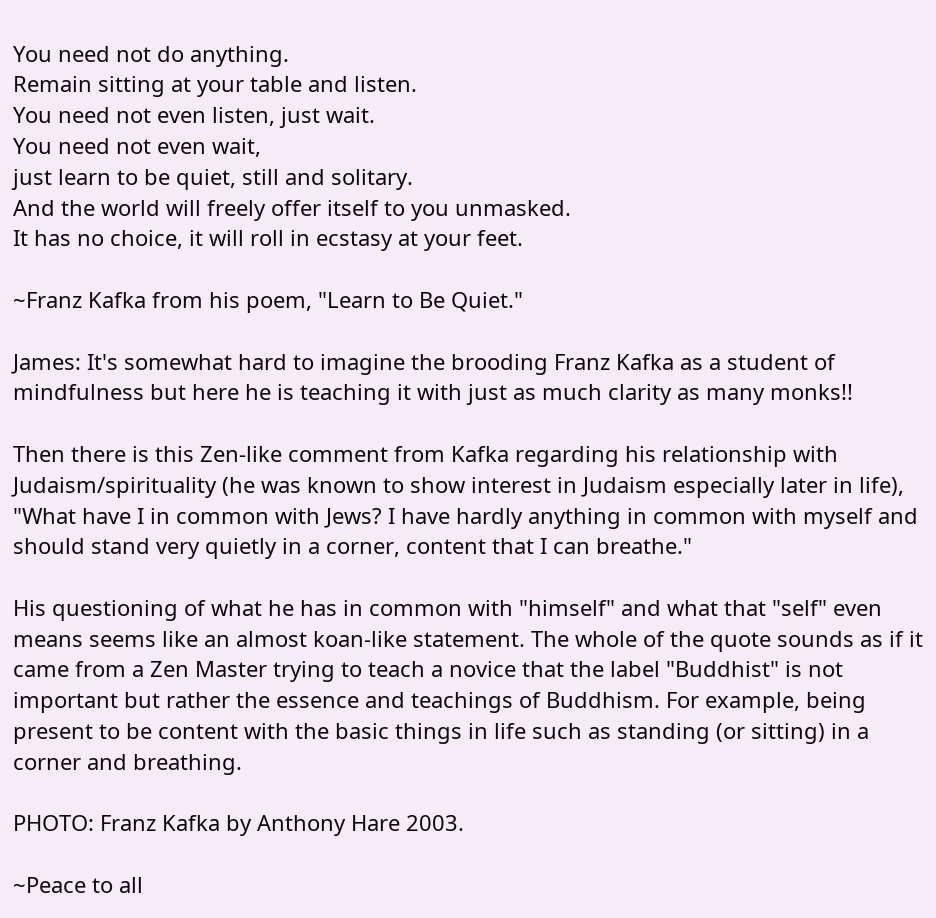You need not do anything.
Remain sitting at your table and listen.
You need not even listen, just wait.
You need not even wait,
just learn to be quiet, still and solitary.
And the world will freely offer itself to you unmasked.
It has no choice, it will roll in ecstasy at your feet.

~Franz Kafka from his poem, "Learn to Be Quiet."

James: It's somewhat hard to imagine the brooding Franz Kafka as a student of mindfulness but here he is teaching it with just as much clarity as many monks!!

Then there is this Zen-like comment from Kafka regarding his relationship with Judaism/spirituality (he was known to show interest in Judaism especially later in life), "What have I in common with Jews? I have hardly anything in common with myself and should stand very quietly in a corner, content that I can breathe."

His questioning of what he has in common with "himself" and what that "self" even means seems like an almost koan-like statement. The whole of the quote sounds as if it came from a Zen Master trying to teach a novice that the label "Buddhist" is not important but rather the essence and teachings of Buddhism. For example, being present to be content with the basic things in life such as standing (or sitting) in a corner and breathing.

PHOTO: Franz Kafka by Anthony Hare 2003.

~Peace to all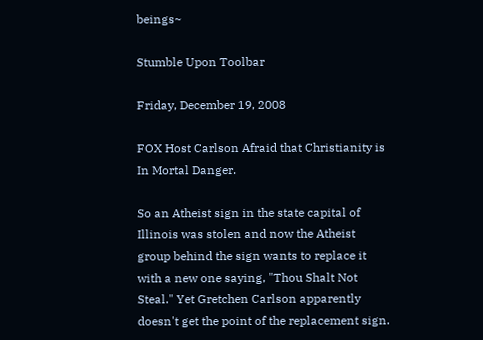beings~

Stumble Upon Toolbar

Friday, December 19, 2008

FOX Host Carlson Afraid that Christianity is In Mortal Danger.

So an Atheist sign in the state capital of Illinois was stolen and now the Atheist group behind the sign wants to replace it with a new one saying, "Thou Shalt Not Steal." Yet Gretchen Carlson apparently doesn't get the point of the replacement sign.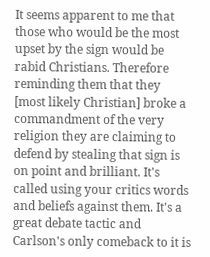It seems apparent to me that those who would be the most upset by the sign would be rabid Christians. Therefore reminding them that they [most likely Christian] broke a commandment of the very religion they are claiming to defend by stealing that sign is on point and brilliant. It's called using your critics words and beliefs against them. It's a great debate tactic and Carlson's only comeback to it is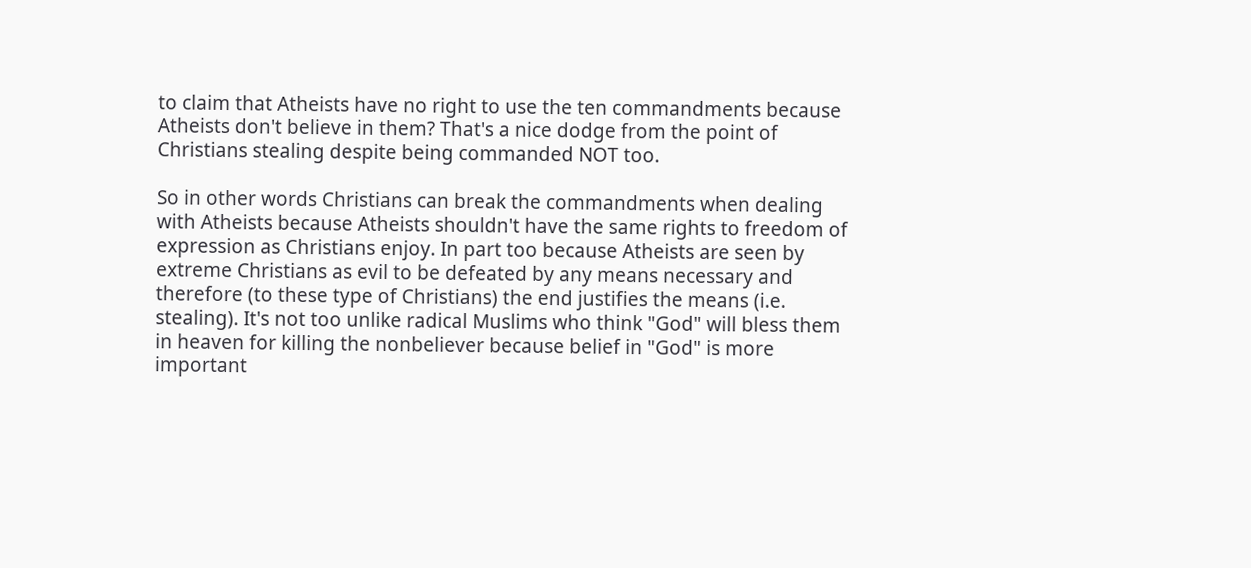to claim that Atheists have no right to use the ten commandments because Atheists don't believe in them? That's a nice dodge from the point of Christians stealing despite being commanded NOT too.

So in other words Christians can break the commandments when dealing with Atheists because Atheists shouldn't have the same rights to freedom of expression as Christians enjoy. In part too because Atheists are seen by extreme Christians as evil to be defeated by any means necessary and therefore (to these type of Christians) the end justifies the means (i.e. stealing). It's not too unlike radical Muslims who think "God" will bless them in heaven for killing the nonbeliever because belief in "God" is more important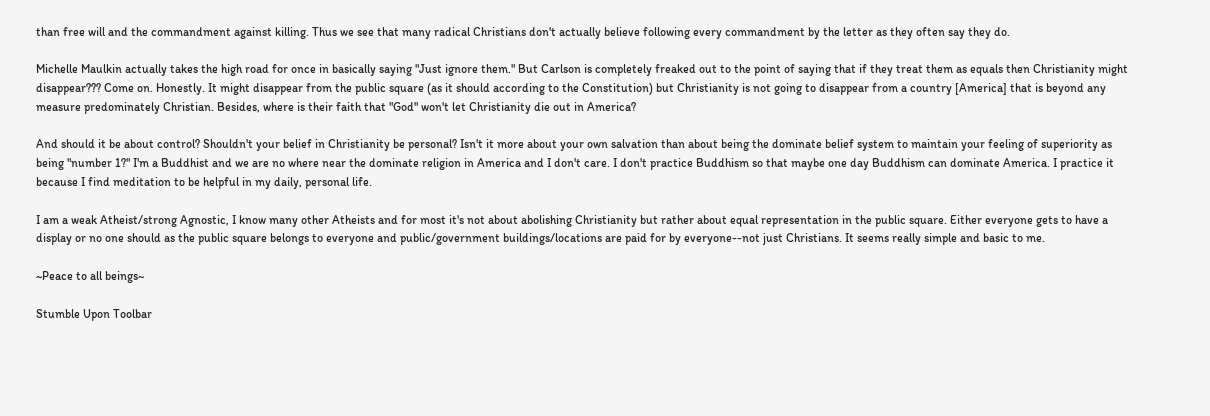than free will and the commandment against killing. Thus we see that many radical Christians don't actually believe following every commandment by the letter as they often say they do.

Michelle Maulkin actually takes the high road for once in basically saying "Just ignore them." But Carlson is completely freaked out to the point of saying that if they treat them as equals then Christianity might disappear??? Come on. Honestly. It might disappear from the public square (as it should according to the Constitution) but Christianity is not going to disappear from a country [America] that is beyond any measure predominately Christian. Besides, where is their faith that "God" won't let Christianity die out in America?

And should it be about control? Shouldn't your belief in Christianity be personal? Isn't it more about your own salvation than about being the dominate belief system to maintain your feeling of superiority as being "number 1?" I'm a Buddhist and we are no where near the dominate religion in America and I don't care. I don't practice Buddhism so that maybe one day Buddhism can dominate America. I practice it because I find meditation to be helpful in my daily, personal life.

I am a weak Atheist/strong Agnostic, I know many other Atheists and for most it's not about abolishing Christianity but rather about equal representation in the public square. Either everyone gets to have a display or no one should as the public square belongs to everyone and public/government buildings/locations are paid for by everyone--not just Christians. It seems really simple and basic to me.

~Peace to all beings~

Stumble Upon Toolbar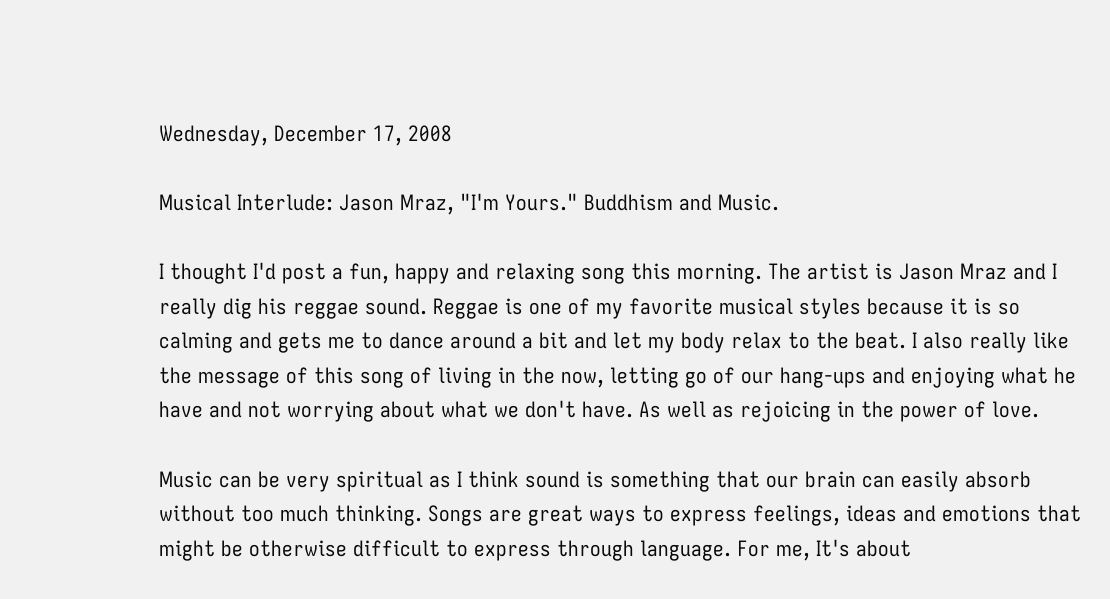Wednesday, December 17, 2008

Musical Interlude: Jason Mraz, "I'm Yours." Buddhism and Music.

I thought I'd post a fun, happy and relaxing song this morning. The artist is Jason Mraz and I really dig his reggae sound. Reggae is one of my favorite musical styles because it is so calming and gets me to dance around a bit and let my body relax to the beat. I also really like the message of this song of living in the now, letting go of our hang-ups and enjoying what he have and not worrying about what we don't have. As well as rejoicing in the power of love.

Music can be very spiritual as I think sound is something that our brain can easily absorb without too much thinking. Songs are great ways to express feelings, ideas and emotions that might be otherwise difficult to express through language. For me, It's about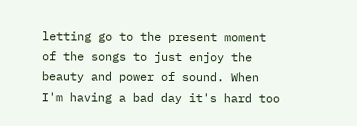letting go to the present moment of the songs to just enjoy the beauty and power of sound. When I'm having a bad day it's hard too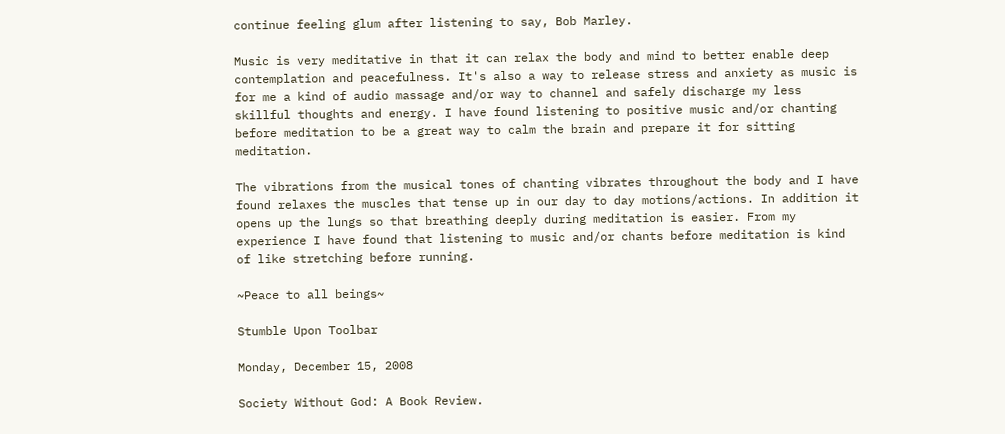continue feeling glum after listening to say, Bob Marley.

Music is very meditative in that it can relax the body and mind to better enable deep contemplation and peacefulness. It's also a way to release stress and anxiety as music is for me a kind of audio massage and/or way to channel and safely discharge my less skillful thoughts and energy. I have found listening to positive music and/or chanting before meditation to be a great way to calm the brain and prepare it for sitting meditation.

The vibrations from the musical tones of chanting vibrates throughout the body and I have found relaxes the muscles that tense up in our day to day motions/actions. In addition it opens up the lungs so that breathing deeply during meditation is easier. From my experience I have found that listening to music and/or chants before meditation is kind of like stretching before running.

~Peace to all beings~

Stumble Upon Toolbar

Monday, December 15, 2008

Society Without God: A Book Review.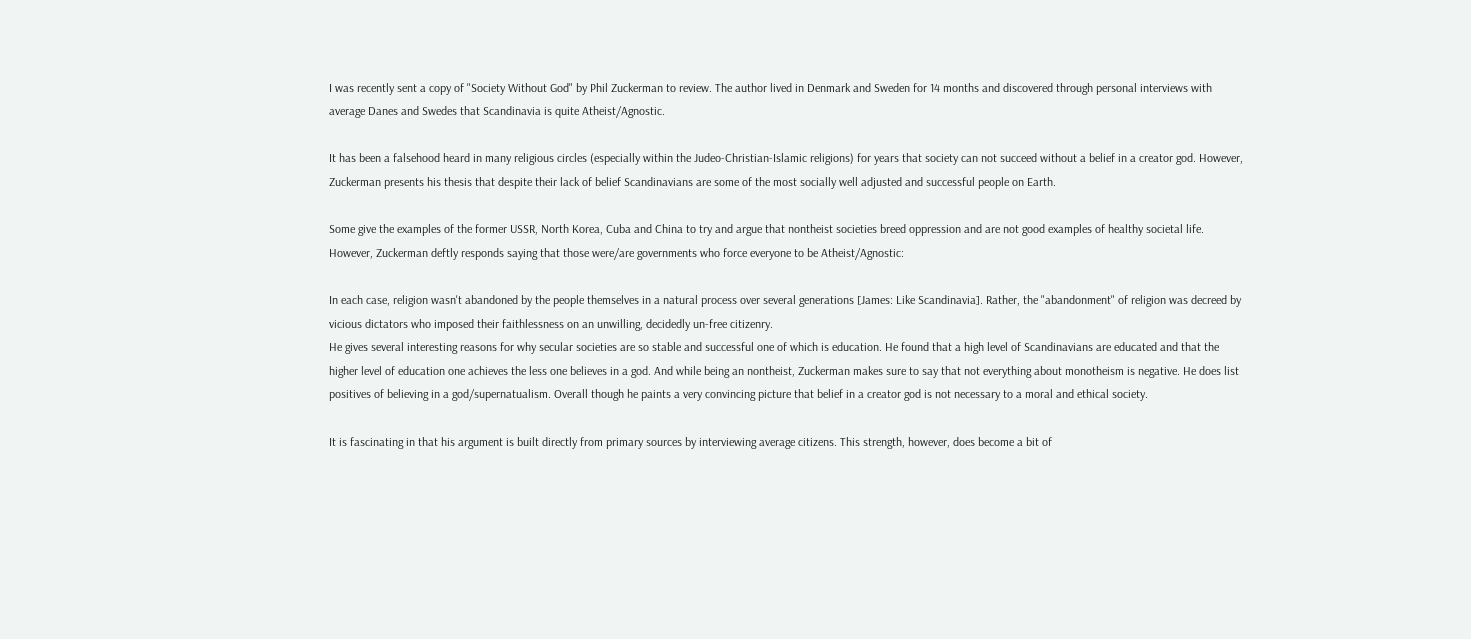I was recently sent a copy of "Society Without God" by Phil Zuckerman to review. The author lived in Denmark and Sweden for 14 months and discovered through personal interviews with average Danes and Swedes that Scandinavia is quite Atheist/Agnostic.

It has been a falsehood heard in many religious circles (especially within the Judeo-Christian-Islamic religions) for years that society can not succeed without a belief in a creator god. However, Zuckerman presents his thesis that despite their lack of belief Scandinavians are some of the most socially well adjusted and successful people on Earth.

Some give the examples of the former USSR, North Korea, Cuba and China to try and argue that nontheist societies breed oppression and are not good examples of healthy societal life. However, Zuckerman deftly responds saying that those were/are governments who force everyone to be Atheist/Agnostic:

In each case, religion wasn't abandoned by the people themselves in a natural process over several generations [James: Like Scandinavia]. Rather, the "abandonment" of religion was decreed by vicious dictators who imposed their faithlessness on an unwilling, decidedly un-free citizenry.
He gives several interesting reasons for why secular societies are so stable and successful one of which is education. He found that a high level of Scandinavians are educated and that the higher level of education one achieves the less one believes in a god. And while being an nontheist, Zuckerman makes sure to say that not everything about monotheism is negative. He does list positives of believing in a god/supernatualism. Overall though he paints a very convincing picture that belief in a creator god is not necessary to a moral and ethical society.

It is fascinating in that his argument is built directly from primary sources by interviewing average citizens. This strength, however, does become a bit of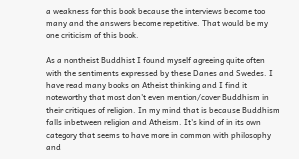a weakness for this book because the interviews become too many and the answers become repetitive. That would be my one criticism of this book.

As a nontheist Buddhist I found myself agreeing quite often with the sentiments expressed by these Danes and Swedes. I have read many books on Atheist thinking and I find it noteworthy that most don't even mention/cover Buddhism in their critiques of religion. In my mind that is because Buddhism falls inbetween religion and Atheism. It's kind of in its own category that seems to have more in common with philosophy and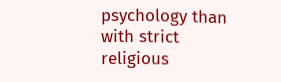psychology than with strict religious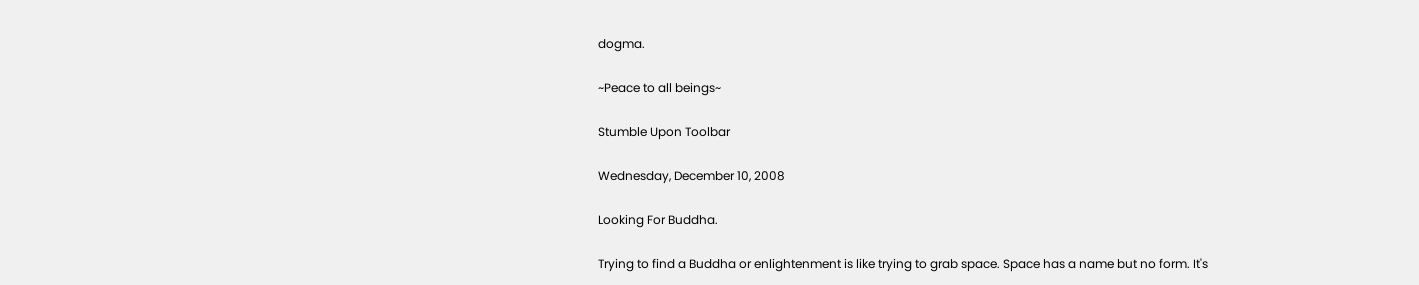dogma.

~Peace to all beings~

Stumble Upon Toolbar

Wednesday, December 10, 2008

Looking For Buddha.

Trying to find a Buddha or enlightenment is like trying to grab space. Space has a name but no form. It's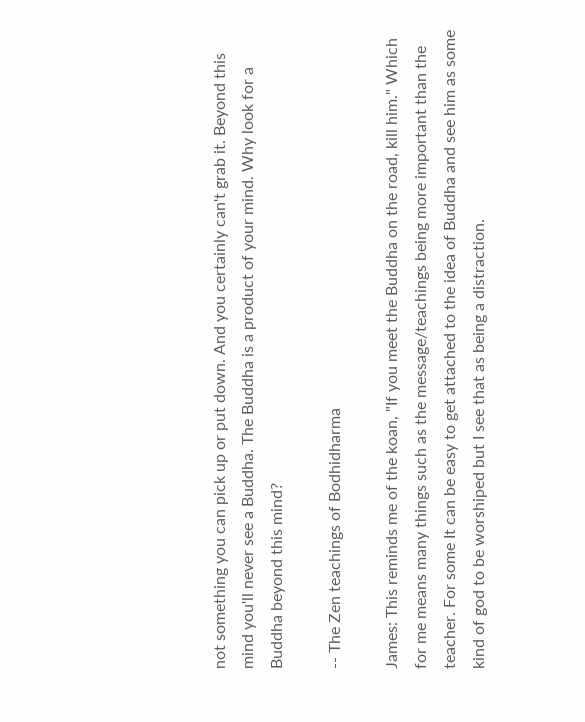not something you can pick up or put down. And you certainly can't grab it. Beyond this mind you'll never see a Buddha. The Buddha is a product of your mind. Why look for a Buddha beyond this mind?

-- The Zen teachings of Bodhidharma

James: This reminds me of the koan, "If you meet the Buddha on the road, kill him." Which for me means many things such as the message/teachings being more important than the teacher. For some It can be easy to get attached to the idea of Buddha and see him as some kind of god to be worshiped but I see that as being a distraction.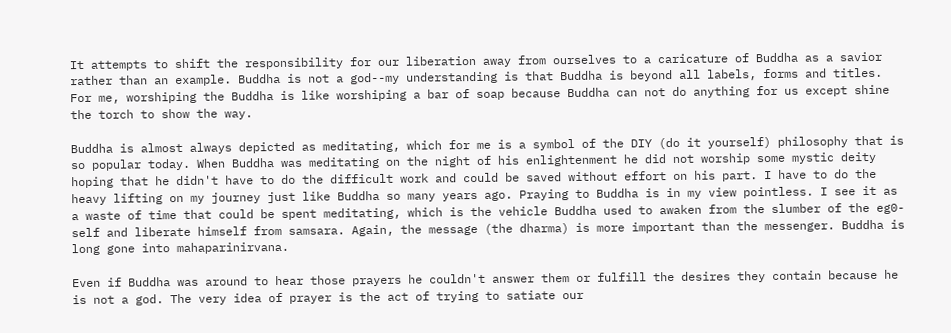It attempts to shift the responsibility for our liberation away from ourselves to a caricature of Buddha as a savior rather than an example. Buddha is not a god--my understanding is that Buddha is beyond all labels, forms and titles. For me, worshiping the Buddha is like worshiping a bar of soap because Buddha can not do anything for us except shine the torch to show the way.

Buddha is almost always depicted as meditating, which for me is a symbol of the DIY (do it yourself) philosophy that is so popular today. When Buddha was meditating on the night of his enlightenment he did not worship some mystic deity hoping that he didn't have to do the difficult work and could be saved without effort on his part. I have to do the heavy lifting on my journey just like Buddha so many years ago. Praying to Buddha is in my view pointless. I see it as a waste of time that could be spent meditating, which is the vehicle Buddha used to awaken from the slumber of the eg0-self and liberate himself from samsara. Again, the message (the dharma) is more important than the messenger. Buddha is long gone into mahaparinirvana.

Even if Buddha was around to hear those prayers he couldn't answer them or fulfill the desires they contain because he is not a god. The very idea of prayer is the act of trying to satiate our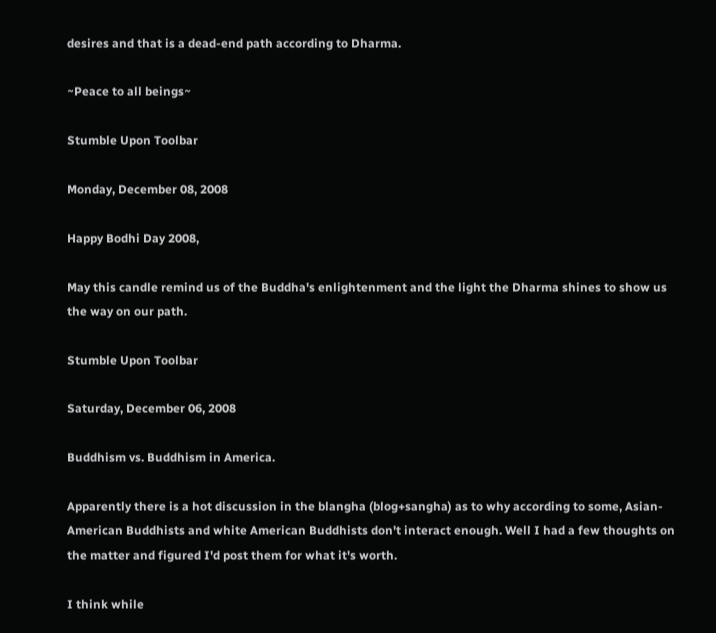desires and that is a dead-end path according to Dharma.

~Peace to all beings~

Stumble Upon Toolbar

Monday, December 08, 2008

Happy Bodhi Day 2008,

May this candle remind us of the Buddha's enlightenment and the light the Dharma shines to show us the way on our path.

Stumble Upon Toolbar

Saturday, December 06, 2008

Buddhism vs. Buddhism in America.

Apparently there is a hot discussion in the blangha (blog+sangha) as to why according to some, Asian-American Buddhists and white American Buddhists don't interact enough. Well I had a few thoughts on the matter and figured I'd post them for what it's worth.

I think while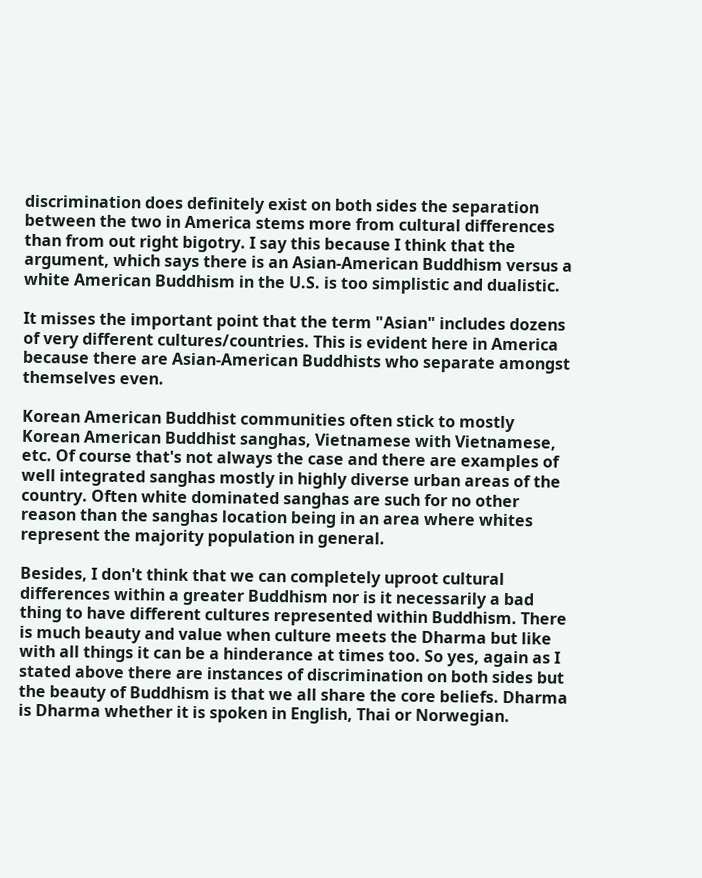discrimination does definitely exist on both sides the separation between the two in America stems more from cultural differences than from out right bigotry. I say this because I think that the argument, which says there is an Asian-American Buddhism versus a white American Buddhism in the U.S. is too simplistic and dualistic.

It misses the important point that the term "Asian" includes dozens of very different cultures/countries. This is evident here in America because there are Asian-American Buddhists who separate amongst themselves even.

Korean American Buddhist communities often stick to mostly Korean American Buddhist sanghas, Vietnamese with Vietnamese, etc. Of course that's not always the case and there are examples of well integrated sanghas mostly in highly diverse urban areas of the country. Often white dominated sanghas are such for no other reason than the sanghas location being in an area where whites represent the majority population in general.

Besides, I don't think that we can completely uproot cultural differences within a greater Buddhism nor is it necessarily a bad thing to have different cultures represented within Buddhism. There is much beauty and value when culture meets the Dharma but like with all things it can be a hinderance at times too. So yes, again as I stated above there are instances of discrimination on both sides but the beauty of Buddhism is that we all share the core beliefs. Dharma is Dharma whether it is spoken in English, Thai or Norwegian.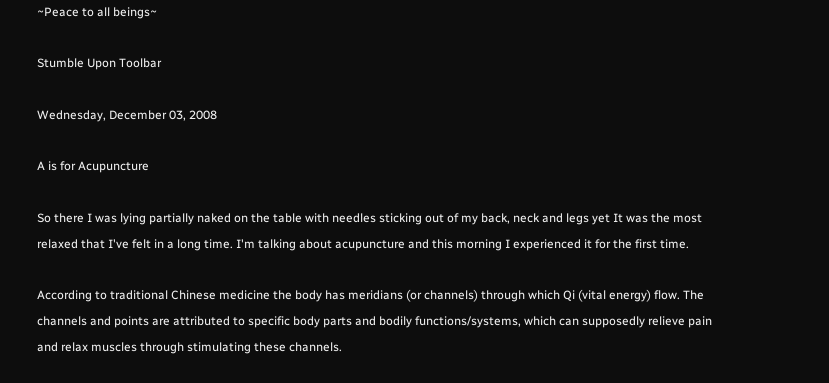~Peace to all beings~

Stumble Upon Toolbar

Wednesday, December 03, 2008

A is for Acupuncture

So there I was lying partially naked on the table with needles sticking out of my back, neck and legs yet It was the most relaxed that I've felt in a long time. I'm talking about acupuncture and this morning I experienced it for the first time.

According to traditional Chinese medicine the body has meridians (or channels) through which Qi (vital energy) flow. The channels and points are attributed to specific body parts and bodily functions/systems, which can supposedly relieve pain and relax muscles through stimulating these channels.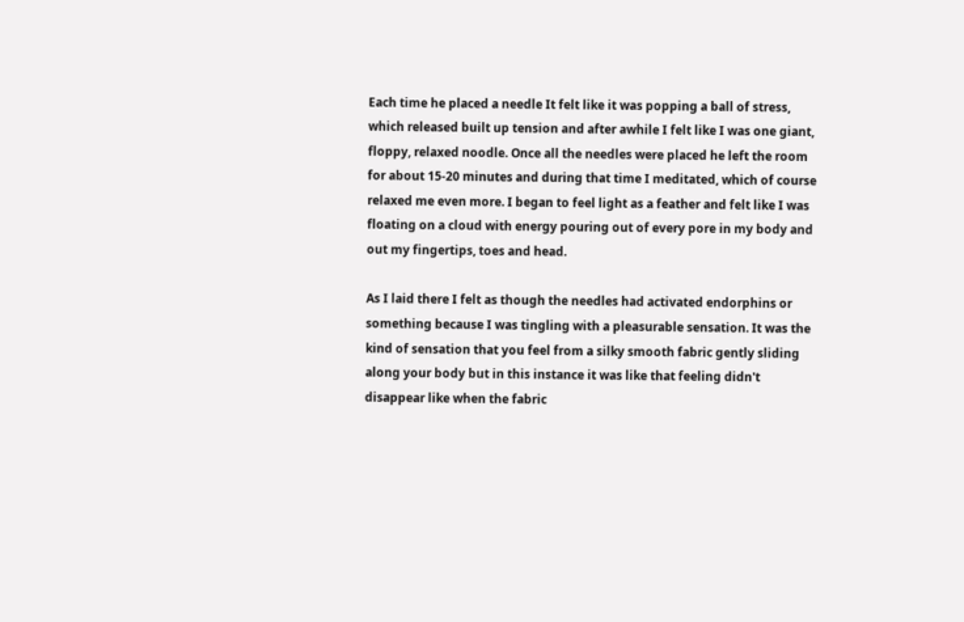Each time he placed a needle It felt like it was popping a ball of stress, which released built up tension and after awhile I felt like I was one giant, floppy, relaxed noodle. Once all the needles were placed he left the room for about 15-20 minutes and during that time I meditated, which of course relaxed me even more. I began to feel light as a feather and felt like I was floating on a cloud with energy pouring out of every pore in my body and out my fingertips, toes and head.

As I laid there I felt as though the needles had activated endorphins or something because I was tingling with a pleasurable sensation. It was the kind of sensation that you feel from a silky smooth fabric gently sliding along your body but in this instance it was like that feeling didn't disappear like when the fabric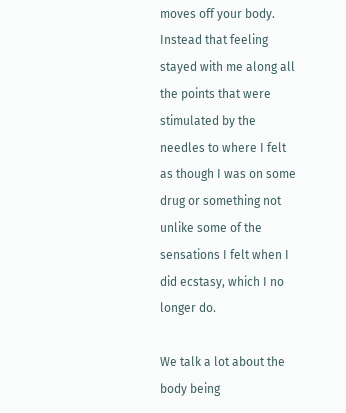moves off your body. Instead that feeling stayed with me along all the points that were stimulated by the needles to where I felt as though I was on some drug or something not unlike some of the sensations I felt when I did ecstasy, which I no longer do.

We talk a lot about the body being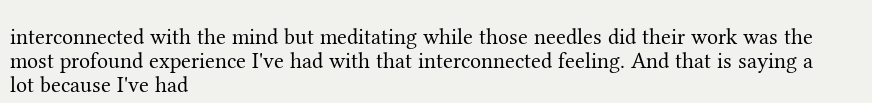interconnected with the mind but meditating while those needles did their work was the most profound experience I've had with that interconnected feeling. And that is saying a lot because I've had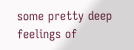some pretty deep feelings of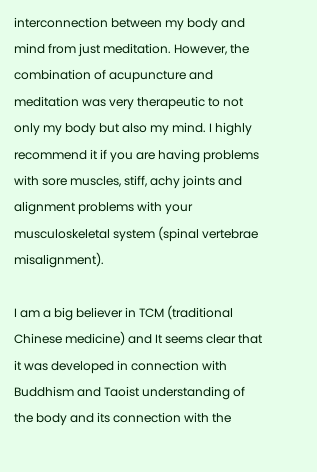interconnection between my body and mind from just meditation. However, the combination of acupuncture and meditation was very therapeutic to not only my body but also my mind. I highly recommend it if you are having problems with sore muscles, stiff, achy joints and alignment problems with your musculoskeletal system (spinal vertebrae misalignment).

I am a big believer in TCM (traditional Chinese medicine) and It seems clear that it was developed in connection with Buddhism and Taoist understanding of the body and its connection with the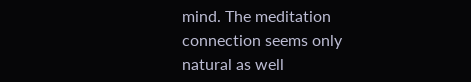mind. The meditation connection seems only natural as well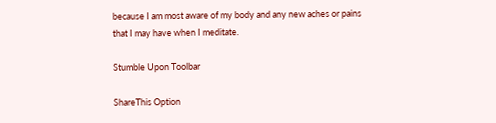because I am most aware of my body and any new aches or pains that I may have when I meditate.

Stumble Upon Toolbar

ShareThis Option